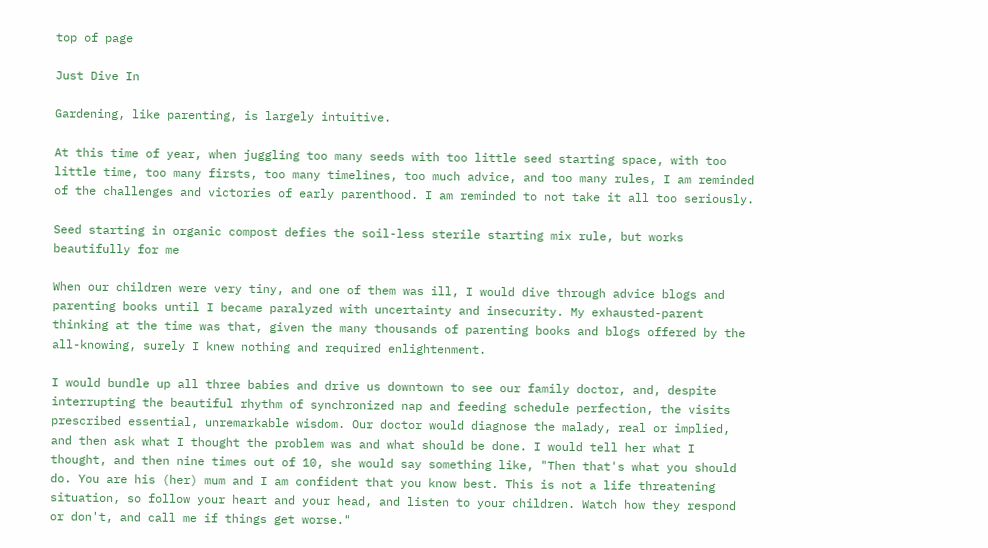top of page

Just Dive In

Gardening, like parenting, is largely intuitive.

At this time of year, when juggling too many seeds with too little seed starting space, with too little time, too many firsts, too many timelines, too much advice, and too many rules, I am reminded of the challenges and victories of early parenthood. I am reminded to not take it all too seriously.

Seed starting in organic compost defies the soil-less sterile starting mix rule, but works beautifully for me

When our children were very tiny, and one of them was ill, I would dive through advice blogs and parenting books until I became paralyzed with uncertainty and insecurity. My exhausted-parent thinking at the time was that, given the many thousands of parenting books and blogs offered by the all-knowing, surely I knew nothing and required enlightenment.

I would bundle up all three babies and drive us downtown to see our family doctor, and, despite interrupting the beautiful rhythm of synchronized nap and feeding schedule perfection, the visits prescribed essential, unremarkable wisdom. Our doctor would diagnose the malady, real or implied, and then ask what I thought the problem was and what should be done. I would tell her what I thought, and then nine times out of 10, she would say something like, "Then that's what you should do. You are his (her) mum and I am confident that you know best. This is not a life threatening situation, so follow your heart and your head, and listen to your children. Watch how they respond or don't, and call me if things get worse."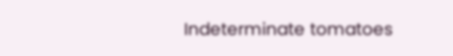Indeterminate tomatoes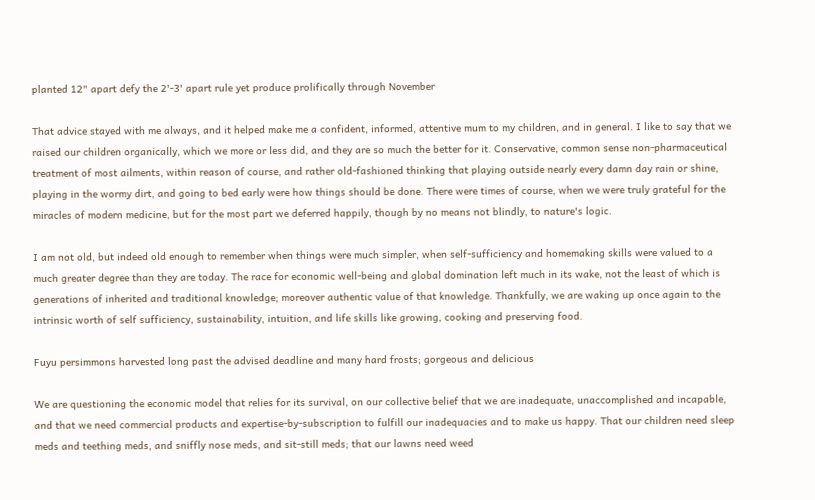planted 12" apart defy the 2'-3' apart rule yet produce prolifically through November

That advice stayed with me always, and it helped make me a confident, informed, attentive mum to my children, and in general. I like to say that we raised our children organically, which we more or less did, and they are so much the better for it. Conservative, common sense non-pharmaceutical treatment of most ailments, within reason of course, and rather old-fashioned thinking that playing outside nearly every damn day rain or shine, playing in the wormy dirt, and going to bed early were how things should be done. There were times of course, when we were truly grateful for the miracles of modern medicine, but for the most part we deferred happily, though by no means not blindly, to nature's logic.

I am not old, but indeed old enough to remember when things were much simpler, when self-sufficiency and homemaking skills were valued to a much greater degree than they are today. The race for economic well-being and global domination left much in its wake, not the least of which is generations of inherited and traditional knowledge; moreover authentic value of that knowledge. Thankfully, we are waking up once again to the intrinsic worth of self sufficiency, sustainability, intuition, and life skills like growing, cooking and preserving food.

Fuyu persimmons harvested long past the advised deadline and many hard frosts; gorgeous and delicious

We are questioning the economic model that relies for its survival, on our collective belief that we are inadequate, unaccomplished and incapable, and that we need commercial products and expertise-by-subscription to fulfill our inadequacies and to make us happy. That our children need sleep meds and teething meds, and sniffly nose meds, and sit-still meds; that our lawns need weed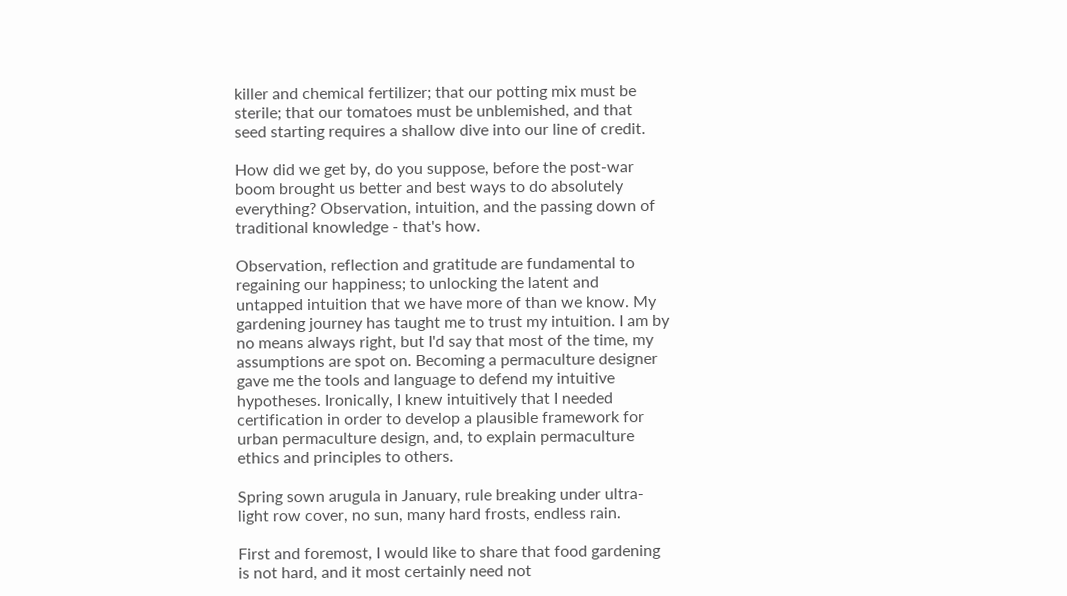killer and chemical fertilizer; that our potting mix must be sterile; that our tomatoes must be unblemished, and that seed starting requires a shallow dive into our line of credit.

How did we get by, do you suppose, before the post-war boom brought us better and best ways to do absolutely everything? Observation, intuition, and the passing down of traditional knowledge - that's how.

Observation, reflection and gratitude are fundamental to regaining our happiness; to unlocking the latent and untapped intuition that we have more of than we know. My gardening journey has taught me to trust my intuition. I am by no means always right, but I'd say that most of the time, my assumptions are spot on. Becoming a permaculture designer gave me the tools and language to defend my intuitive hypotheses. Ironically, I knew intuitively that I needed certification in order to develop a plausible framework for urban permaculture design, and, to explain permaculture ethics and principles to others.

Spring sown arugula in January, rule breaking under ultra-light row cover, no sun, many hard frosts, endless rain.

First and foremost, I would like to share that food gardening is not hard, and it most certainly need not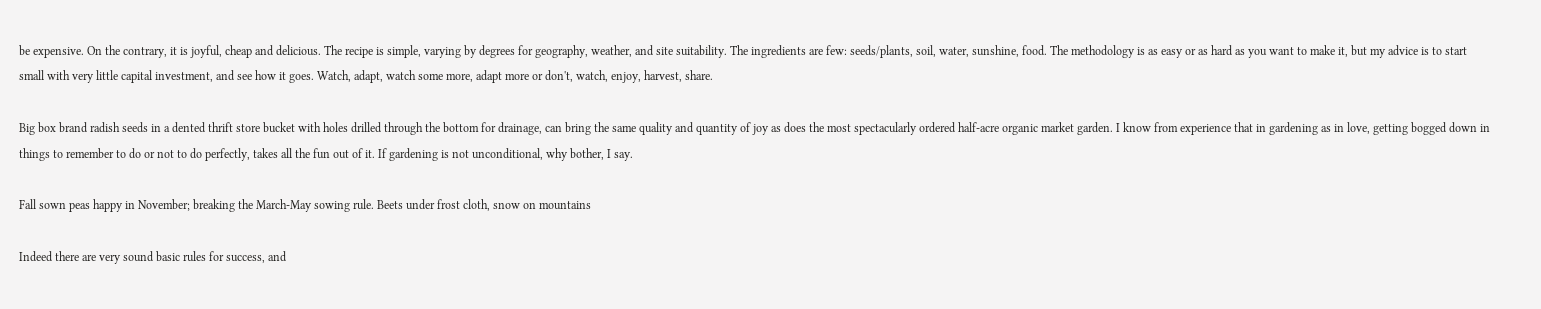be expensive. On the contrary, it is joyful, cheap and delicious. The recipe is simple, varying by degrees for geography, weather, and site suitability. The ingredients are few: seeds/plants, soil, water, sunshine, food. The methodology is as easy or as hard as you want to make it, but my advice is to start small with very little capital investment, and see how it goes. Watch, adapt, watch some more, adapt more or don't, watch, enjoy, harvest, share.

Big box brand radish seeds in a dented thrift store bucket with holes drilled through the bottom for drainage, can bring the same quality and quantity of joy as does the most spectacularly ordered half-acre organic market garden. I know from experience that in gardening as in love, getting bogged down in things to remember to do or not to do perfectly, takes all the fun out of it. If gardening is not unconditional, why bother, I say.

Fall sown peas happy in November; breaking the March-May sowing rule. Beets under frost cloth, snow on mountains

Indeed there are very sound basic rules for success, and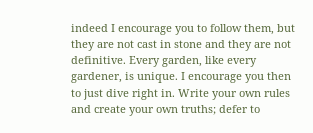indeed I encourage you to follow them, but they are not cast in stone and they are not definitive. Every garden, like every gardener, is unique. I encourage you then to just dive right in. Write your own rules and create your own truths; defer to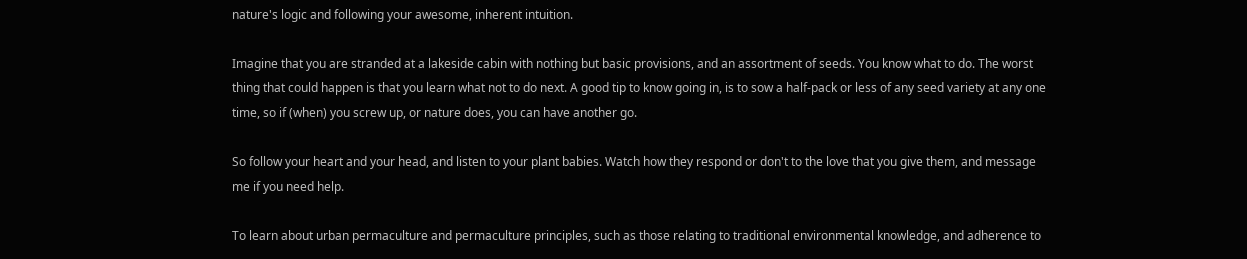nature's logic and following your awesome, inherent intuition.

Imagine that you are stranded at a lakeside cabin with nothing but basic provisions, and an assortment of seeds. You know what to do. The worst thing that could happen is that you learn what not to do next. A good tip to know going in, is to sow a half-pack or less of any seed variety at any one time, so if (when) you screw up, or nature does, you can have another go.

So follow your heart and your head, and listen to your plant babies. Watch how they respond or don't to the love that you give them, and message me if you need help.

To learn about urban permaculture and permaculture principles, such as those relating to traditional environmental knowledge, and adherence to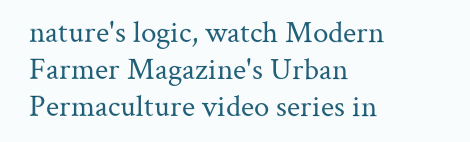nature's logic, watch Modern Farmer Magazine's Urban Permaculture video series in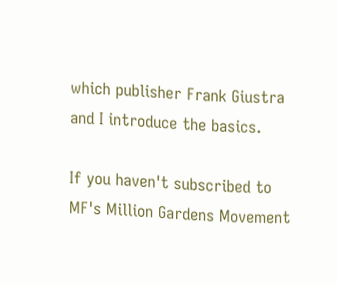which publisher Frank Giustra and I introduce the basics.

If you haven't subscribed to MF's Million Gardens Movement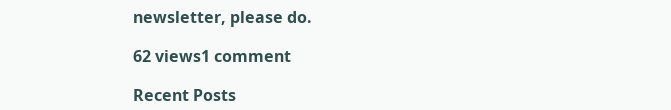newsletter, please do.

62 views1 comment

Recent Posts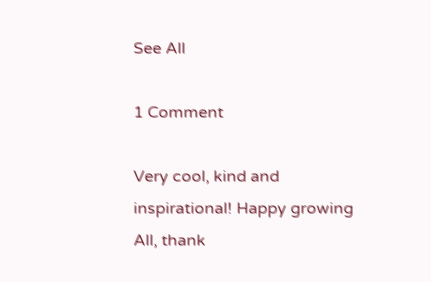See All

1 Comment

Very cool, kind and inspirational! Happy growing All, thank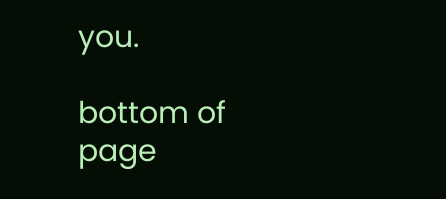you.

bottom of page